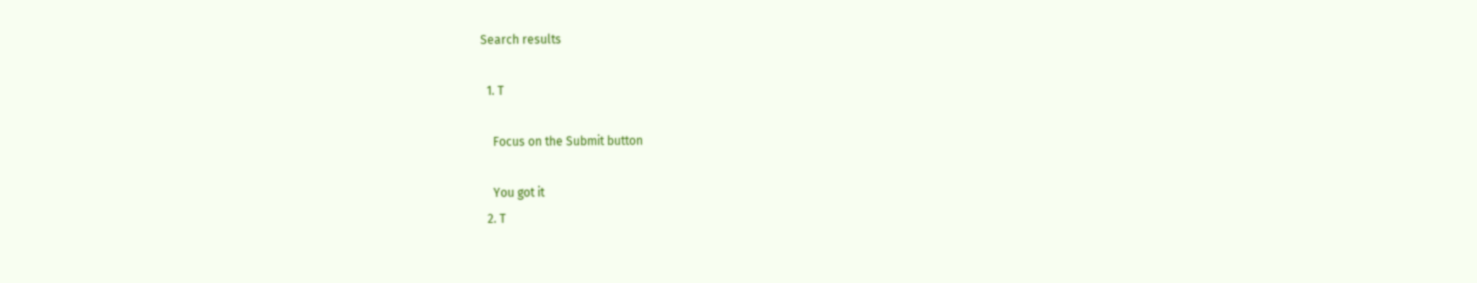Search results

  1. T

    Focus on the Submit button

    You got it
  2. T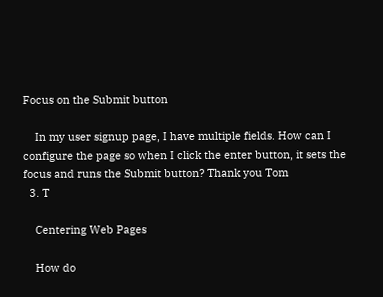Focus on the Submit button

    In my user signup page, I have multiple fields. How can I configure the page so when I click the enter button, it sets the focus and runs the Submit button? Thank you Tom
  3. T

    Centering Web Pages

    How do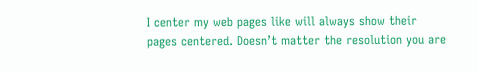I center my web pages like will always show their pages centered. Doesn’t matter the resolution you are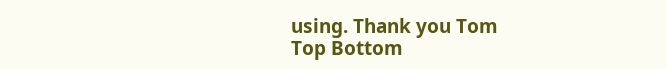using. Thank you Tom
Top Bottom